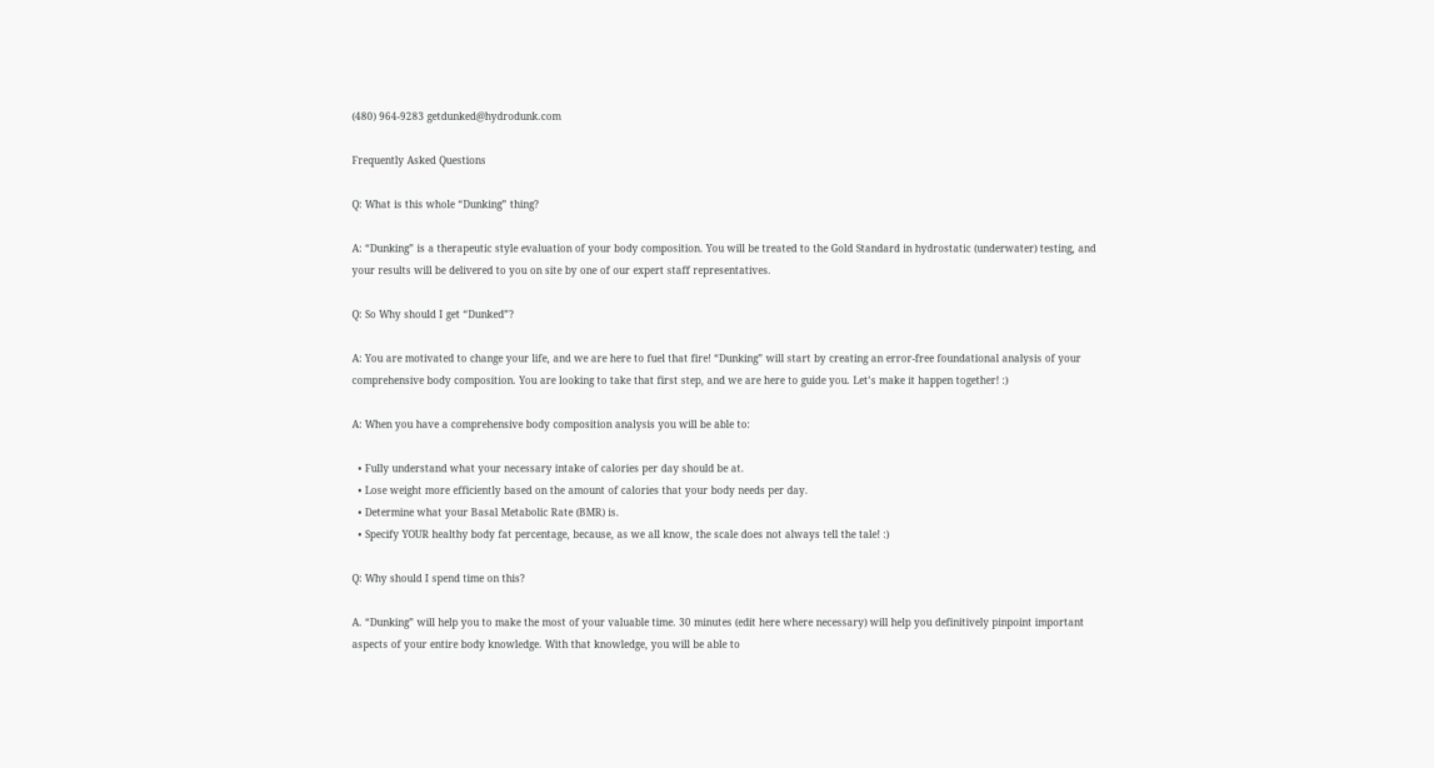(480) 964-9283 getdunked@hydrodunk.com

Frequently Asked Questions

Q: What is this whole “Dunking” thing?

A: “Dunking” is a therapeutic style evaluation of your body composition. You will be treated to the Gold Standard in hydrostatic (underwater) testing, and your results will be delivered to you on site by one of our expert staff representatives.

Q: So Why should I get “Dunked”?

A: You are motivated to change your life, and we are here to fuel that fire! “Dunking” will start by creating an error-free foundational analysis of your comprehensive body composition. You are looking to take that first step, and we are here to guide you. Let’s make it happen together! :)

A: When you have a comprehensive body composition analysis you will be able to:

  • Fully understand what your necessary intake of calories per day should be at.
  • Lose weight more efficiently based on the amount of calories that your body needs per day.
  • Determine what your Basal Metabolic Rate (BMR) is.
  • Specify YOUR healthy body fat percentage, because, as we all know, the scale does not always tell the tale! :)

Q: Why should I spend time on this?

A. “Dunking” will help you to make the most of your valuable time. 30 minutes (edit here where necessary) will help you definitively pinpoint important aspects of your entire body knowledge. With that knowledge, you will be able to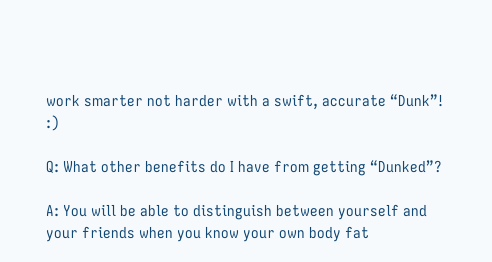work smarter not harder with a swift, accurate “Dunk”! :)

Q: What other benefits do I have from getting “Dunked”?

A: You will be able to distinguish between yourself and your friends when you know your own body fat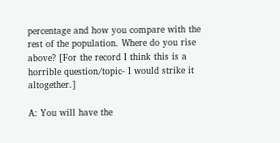percentage and how you compare with the rest of the population. Where do you rise above? [For the record I think this is a horrible question/topic- I would strike it altogether.]

A: You will have the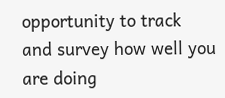opportunity to track and survey how well you are doing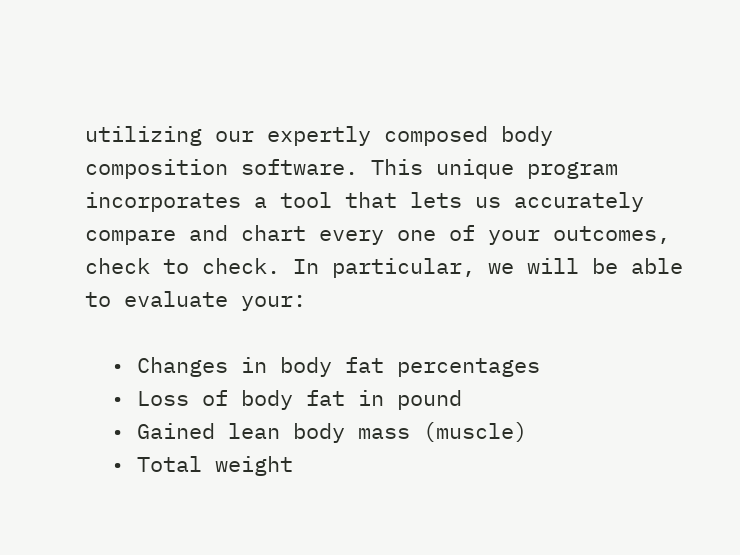utilizing our expertly composed body composition software. This unique program incorporates a tool that lets us accurately compare and chart every one of your outcomes, check to check. In particular, we will be able to evaluate your:

  • Changes in body fat percentages
  • Loss of body fat in pound
  • Gained lean body mass (muscle)
  • Total weight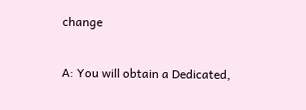change

A: You will obtain a Dedicated,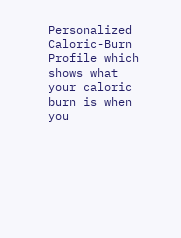Personalized Caloric-Burn Profile which shows what your caloric burn is when you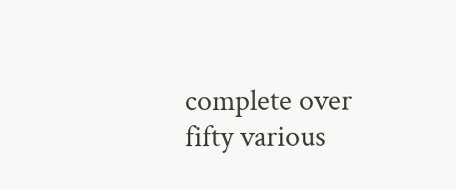complete over fifty various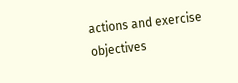actions and exercise objectives